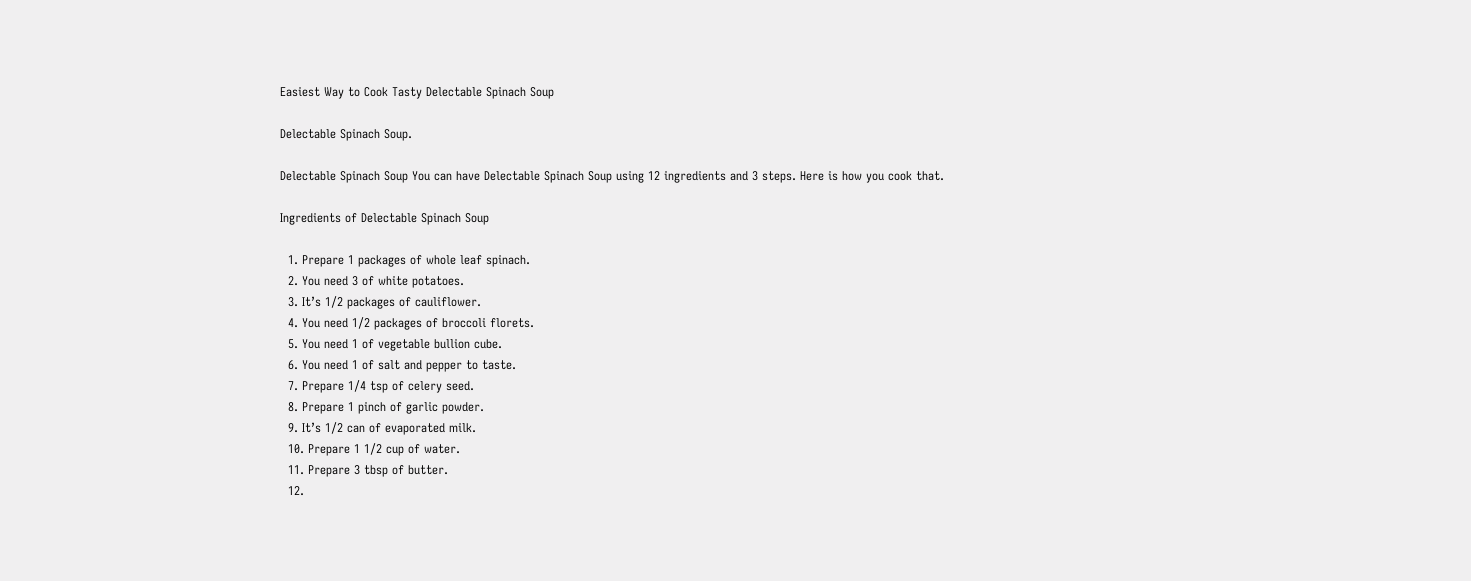Easiest Way to Cook Tasty Delectable Spinach Soup

Delectable Spinach Soup.

Delectable Spinach Soup You can have Delectable Spinach Soup using 12 ingredients and 3 steps. Here is how you cook that.

Ingredients of Delectable Spinach Soup

  1. Prepare 1 packages of whole leaf spinach.
  2. You need 3 of white potatoes.
  3. It’s 1/2 packages of cauliflower.
  4. You need 1/2 packages of broccoli florets.
  5. You need 1 of vegetable bullion cube.
  6. You need 1 of salt and pepper to taste.
  7. Prepare 1/4 tsp of celery seed.
  8. Prepare 1 pinch of garlic powder.
  9. It’s 1/2 can of evaporated milk.
  10. Prepare 1 1/2 cup of water.
  11. Prepare 3 tbsp of butter.
  12.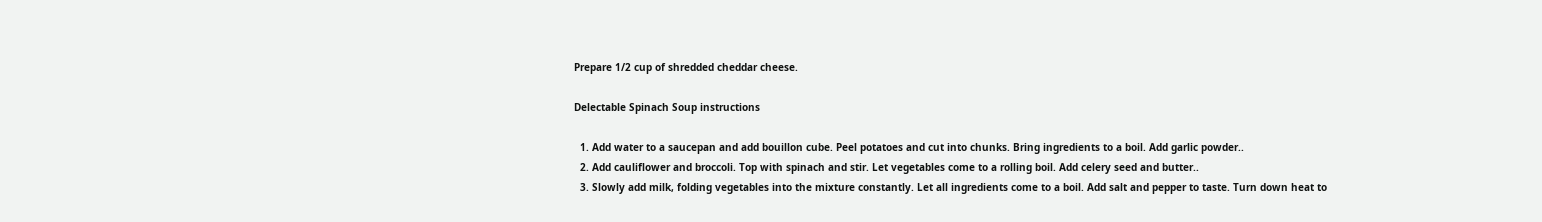Prepare 1/2 cup of shredded cheddar cheese.

Delectable Spinach Soup instructions

  1. Add water to a saucepan and add bouillon cube. Peel potatoes and cut into chunks. Bring ingredients to a boil. Add garlic powder..
  2. Add cauliflower and broccoli. Top with spinach and stir. Let vegetables come to a rolling boil. Add celery seed and butter..
  3. Slowly add milk, folding vegetables into the mixture constantly. Let all ingredients come to a boil. Add salt and pepper to taste. Turn down heat to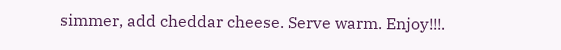simmer, add cheddar cheese. Serve warm. Enjoy!!!.